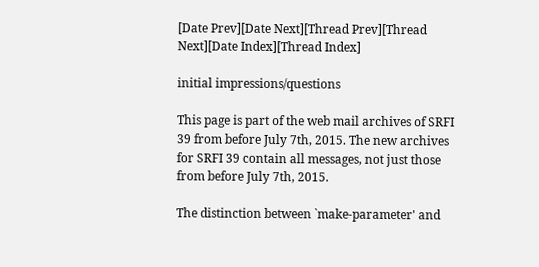[Date Prev][Date Next][Thread Prev][Thread Next][Date Index][Thread Index]

initial impressions/questions

This page is part of the web mail archives of SRFI 39 from before July 7th, 2015. The new archives for SRFI 39 contain all messages, not just those from before July 7th, 2015.

The distinction between `make-parameter' and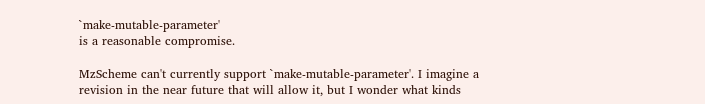`make-mutable-parameter'
is a reasonable compromise.

MzScheme can't currently support `make-mutable-parameter'. I imagine a
revision in the near future that will allow it, but I wonder what kinds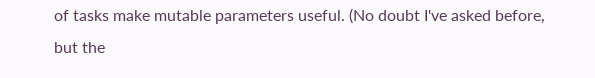of tasks make mutable parameters useful. (No doubt I've asked before,
but the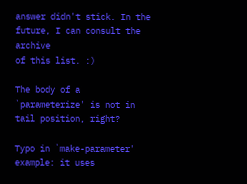answer didn't stick. In the future, I can consult the archive
of this list. :)

The body of a `parameterize' is not in tail position, right?

Typo in `make-parameter' example: it uses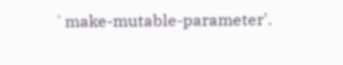`make-mutable-parameter'.